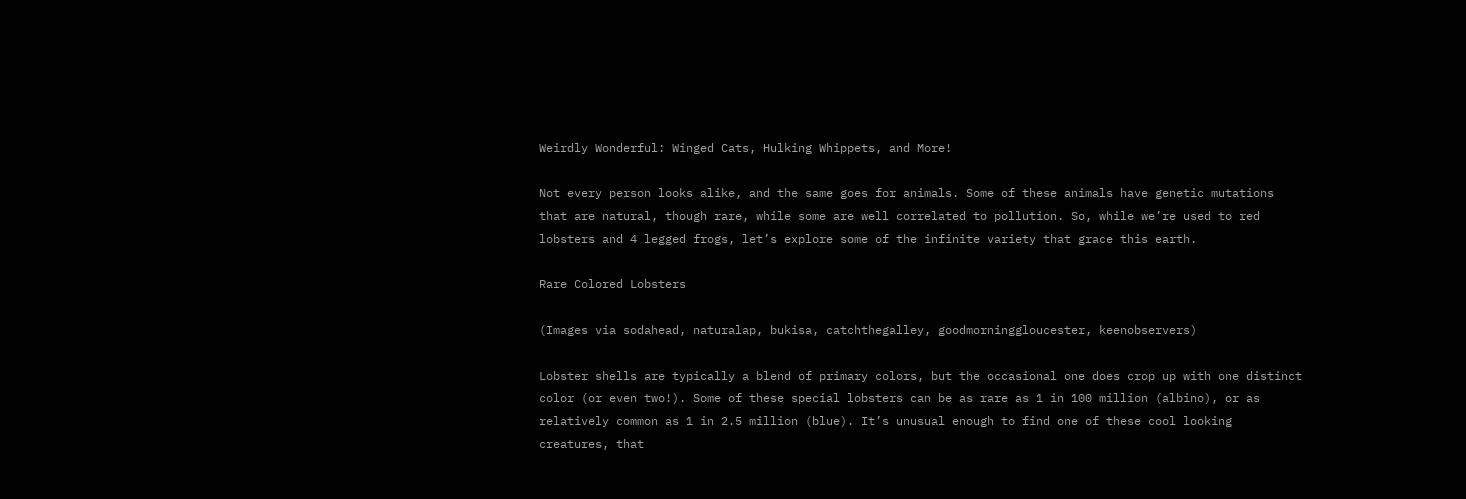Weirdly Wonderful: Winged Cats, Hulking Whippets, and More!

Not every person looks alike, and the same goes for animals. Some of these animals have genetic mutations that are natural, though rare, while some are well correlated to pollution. So, while we’re used to red lobsters and 4 legged frogs, let’s explore some of the infinite variety that grace this earth.

Rare Colored Lobsters

(Images via sodahead, naturalap, bukisa, catchthegalley, goodmorninggloucester, keenobservers)

Lobster shells are typically a blend of primary colors, but the occasional one does crop up with one distinct color (or even two!). Some of these special lobsters can be as rare as 1 in 100 million (albino), or as relatively common as 1 in 2.5 million (blue). It’s unusual enough to find one of these cool looking creatures, that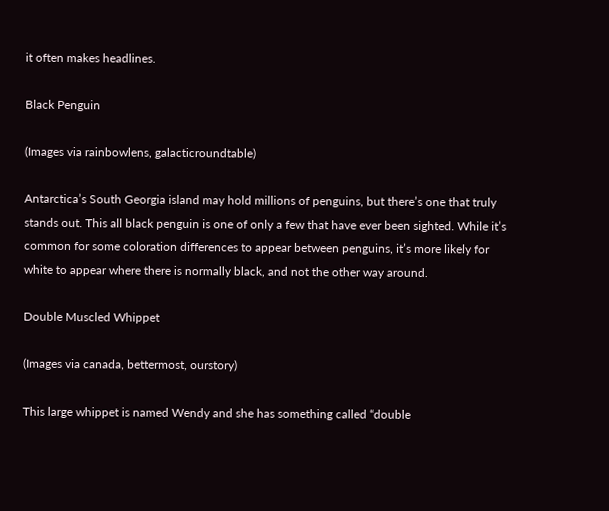it often makes headlines.

Black Penguin

(Images via rainbowlens, galacticroundtable)

Antarctica’s South Georgia island may hold millions of penguins, but there’s one that truly stands out. This all black penguin is one of only a few that have ever been sighted. While it’s common for some coloration differences to appear between penguins, it’s more likely for white to appear where there is normally black, and not the other way around.

Double Muscled Whippet

(Images via canada, bettermost, ourstory)

This large whippet is named Wendy and she has something called “double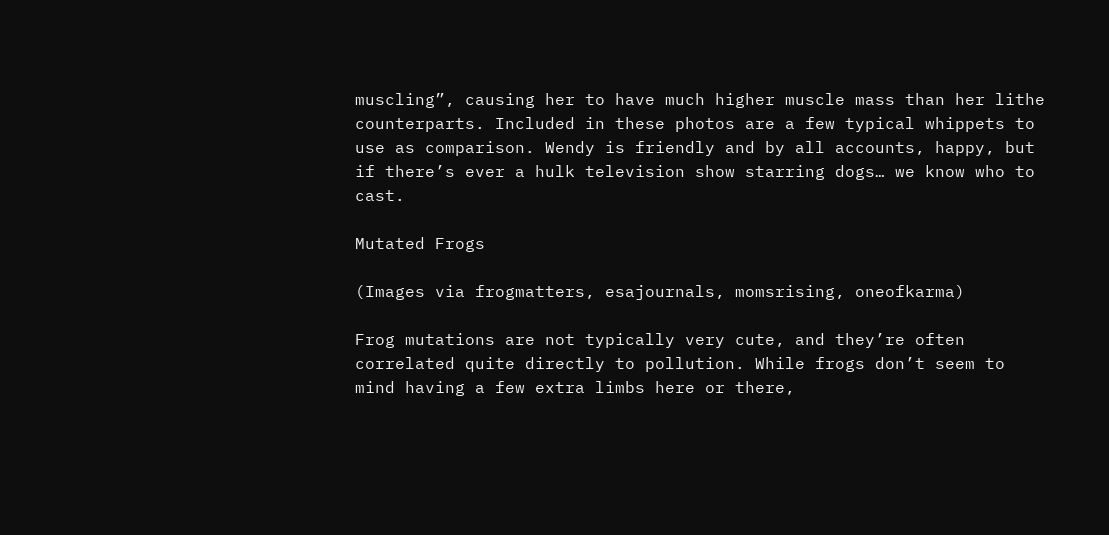muscling”, causing her to have much higher muscle mass than her lithe counterparts. Included in these photos are a few typical whippets to use as comparison. Wendy is friendly and by all accounts, happy, but if there’s ever a hulk television show starring dogs… we know who to cast.

Mutated Frogs

(Images via frogmatters, esajournals, momsrising, oneofkarma)

Frog mutations are not typically very cute, and they’re often correlated quite directly to pollution. While frogs don’t seem to mind having a few extra limbs here or there,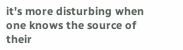it’s more disturbing when one knows the source of their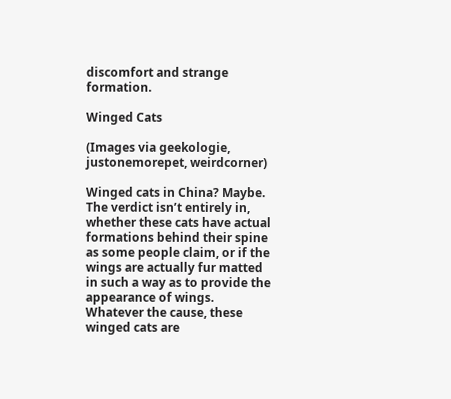discomfort and strange formation.

Winged Cats

(Images via geekologie, justonemorepet, weirdcorner)

Winged cats in China? Maybe. The verdict isn’t entirely in, whether these cats have actual formations behind their spine as some people claim, or if the wings are actually fur matted in such a way as to provide the appearance of wings. Whatever the cause, these winged cats are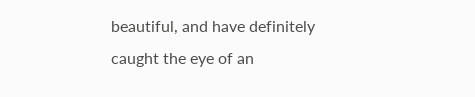beautiful, and have definitely caught the eye of an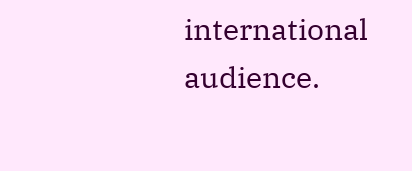international audience.